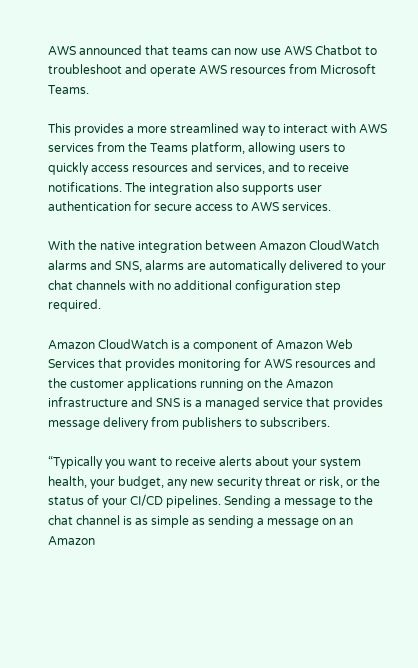AWS announced that teams can now use AWS Chatbot to troubleshoot and operate AWS resources from Microsoft Teams.

This provides a more streamlined way to interact with AWS services from the Teams platform, allowing users to quickly access resources and services, and to receive notifications. The integration also supports user authentication for secure access to AWS services.

With the native integration between Amazon CloudWatch alarms and SNS, alarms are automatically delivered to your chat channels with no additional configuration step required.

Amazon CloudWatch is a component of Amazon Web Services that provides monitoring for AWS resources and the customer applications running on the Amazon infrastructure and SNS is a managed service that provides message delivery from publishers to subscribers.

“Typically you want to receive alerts about your system health, your budget, any new security threat or risk, or the status of your CI/CD pipelines. Sending a message to the chat channel is as simple as sending a message on an Amazon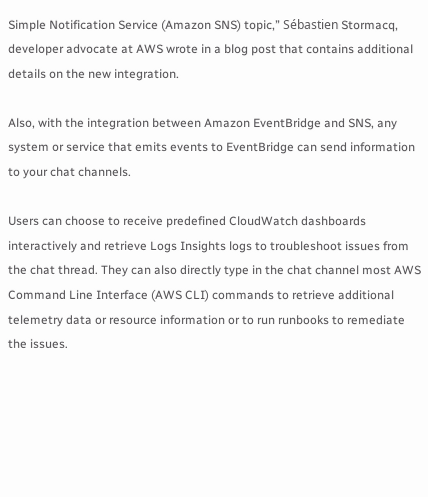Simple Notification Service (Amazon SNS) topic,” Sébastien Stormacq, developer advocate at AWS wrote in a blog post that contains additional details on the new integration.

Also, with the integration between Amazon EventBridge and SNS, any system or service that emits events to EventBridge can send information to your chat channels.

Users can choose to receive predefined CloudWatch dashboards interactively and retrieve Logs Insights logs to troubleshoot issues from the chat thread. They can also directly type in the chat channel most AWS Command Line Interface (AWS CLI) commands to retrieve additional telemetry data or resource information or to run runbooks to remediate the issues.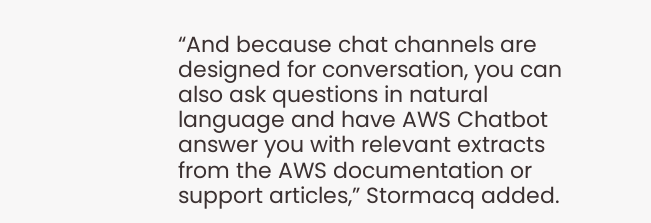“And because chat channels are designed for conversation, you can also ask questions in natural language and have AWS Chatbot answer you with relevant extracts from the AWS documentation or support articles,” Stormacq added.